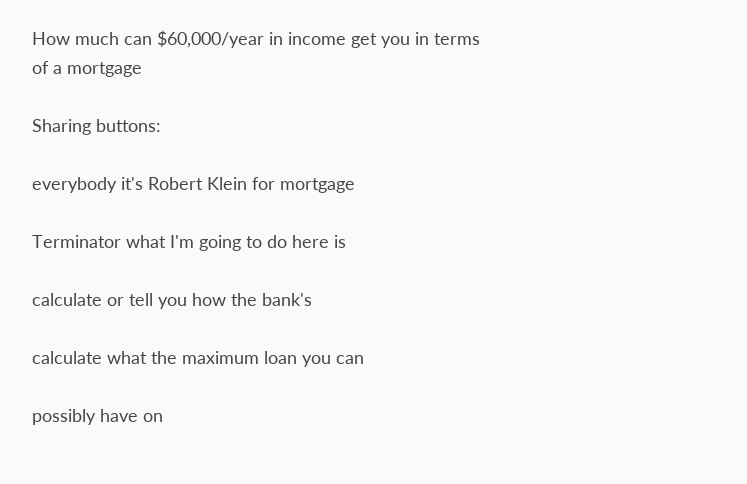How much can $60,000/year in income get you in terms of a mortgage

Sharing buttons:

everybody it's Robert Klein for mortgage

Terminator what I'm going to do here is

calculate or tell you how the bank's

calculate what the maximum loan you can

possibly have on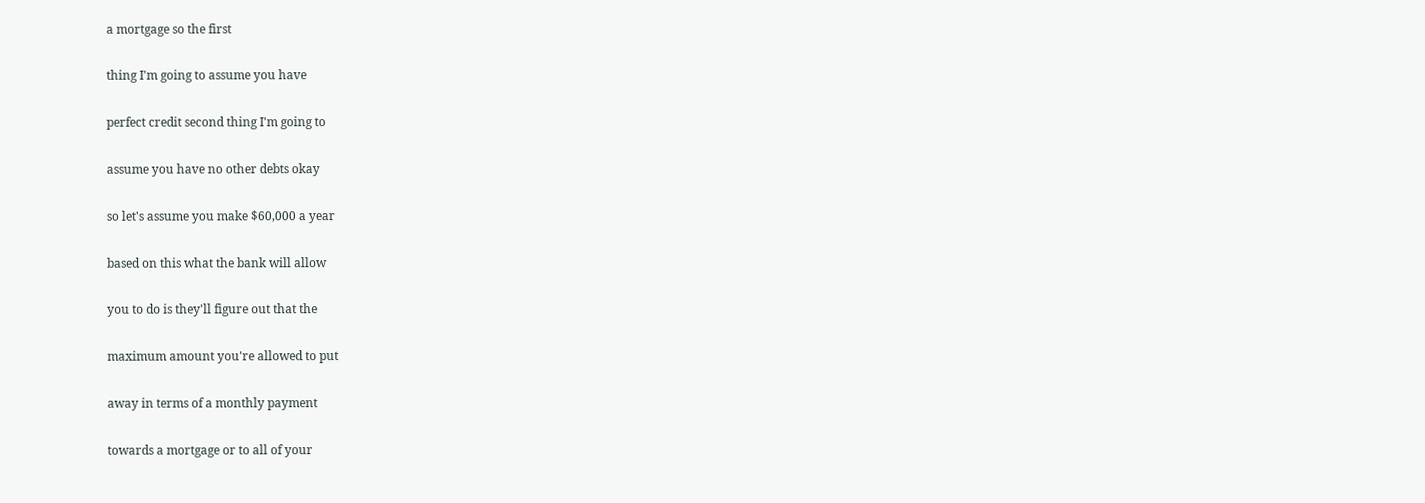a mortgage so the first

thing I'm going to assume you have

perfect credit second thing I'm going to

assume you have no other debts okay

so let's assume you make $60,000 a year

based on this what the bank will allow

you to do is they'll figure out that the

maximum amount you're allowed to put

away in terms of a monthly payment

towards a mortgage or to all of your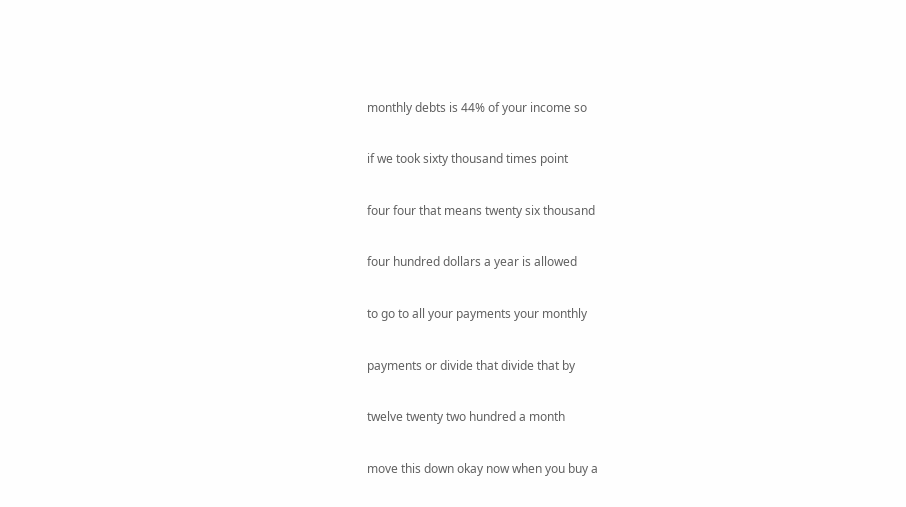monthly debts is 44% of your income so

if we took sixty thousand times point

four four that means twenty six thousand

four hundred dollars a year is allowed

to go to all your payments your monthly

payments or divide that divide that by

twelve twenty two hundred a month

move this down okay now when you buy a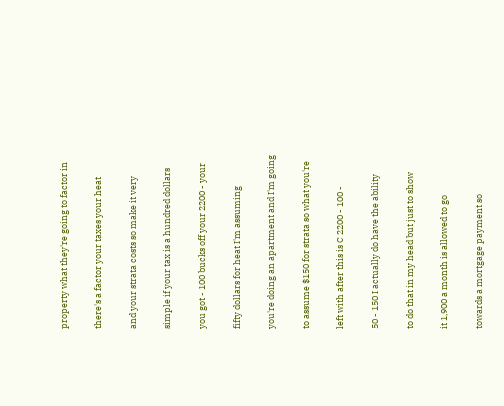property what they're going to factor in

there's a factor your taxes your heat

and your strata costs so make it very

simple if your tax is a hundred dollars

you got - 100 bucks off your 2200 - your

fifty dollars for heat I'm assuming

you're doing an apartment and I'm going

to assume $150 for strata so what you're

left with after this is C 2200 - 100 -

50 - 150 I actually do have the ability

to do that in my head but just to show

it 1,900 a month is allowed to go

towards a mortgage payment so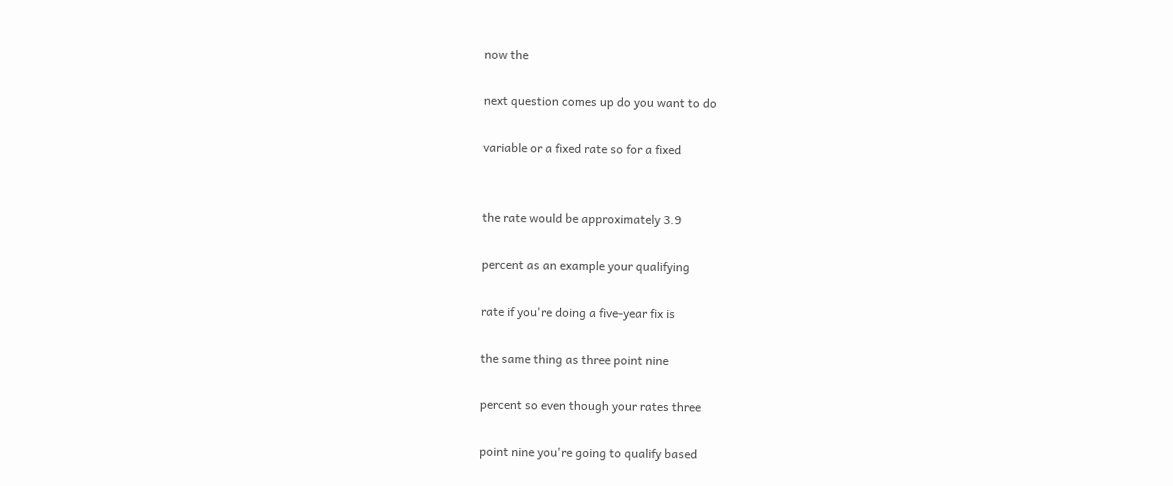now the

next question comes up do you want to do

variable or a fixed rate so for a fixed


the rate would be approximately 3.9

percent as an example your qualifying

rate if you're doing a five-year fix is

the same thing as three point nine

percent so even though your rates three

point nine you're going to qualify based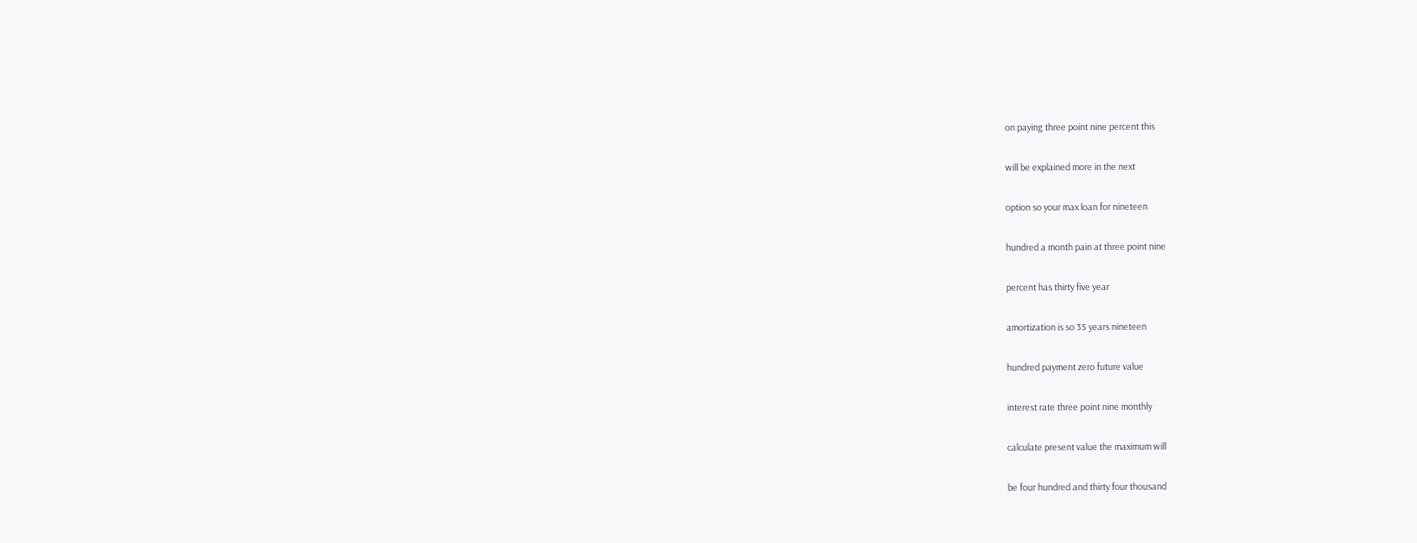on paying three point nine percent this

will be explained more in the next

option so your max loan for nineteen

hundred a month pain at three point nine

percent has thirty five year

amortization is so 35 years nineteen

hundred payment zero future value

interest rate three point nine monthly

calculate present value the maximum will

be four hundred and thirty four thousand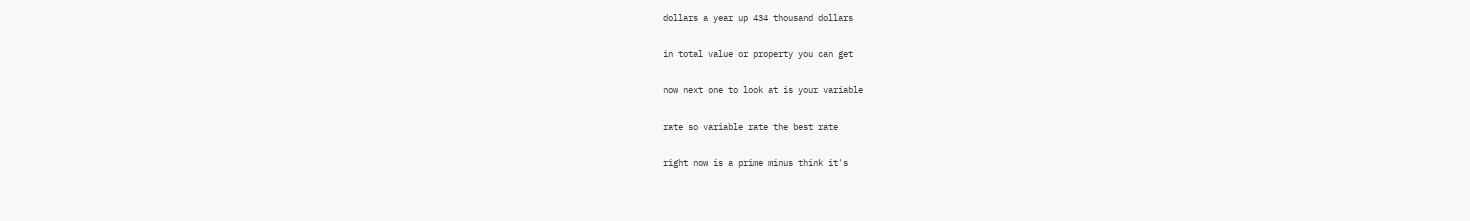dollars a year up 434 thousand dollars

in total value or property you can get

now next one to look at is your variable

rate so variable rate the best rate

right now is a prime minus think it's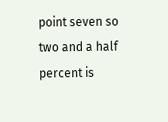point seven so two and a half percent is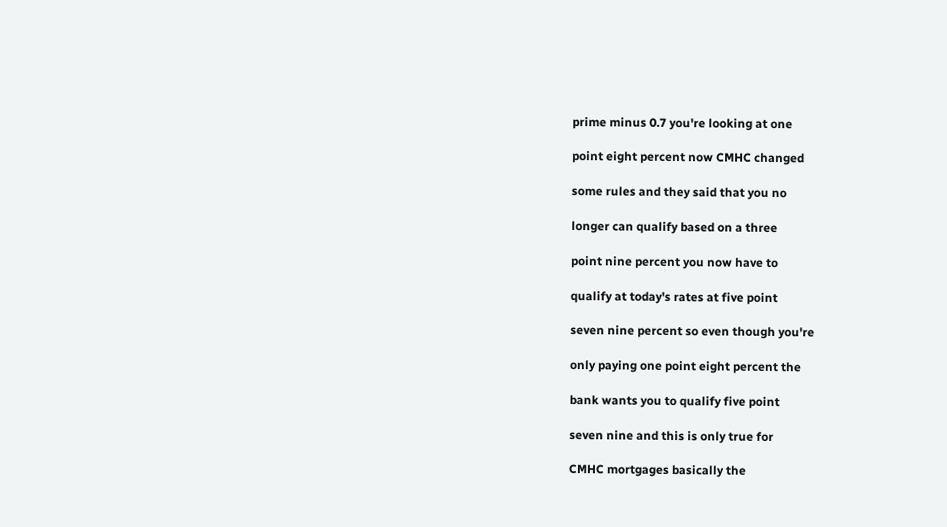prime minus 0.7 you're looking at one

point eight percent now CMHC changed

some rules and they said that you no

longer can qualify based on a three

point nine percent you now have to

qualify at today's rates at five point

seven nine percent so even though you're

only paying one point eight percent the

bank wants you to qualify five point

seven nine and this is only true for

CMHC mortgages basically the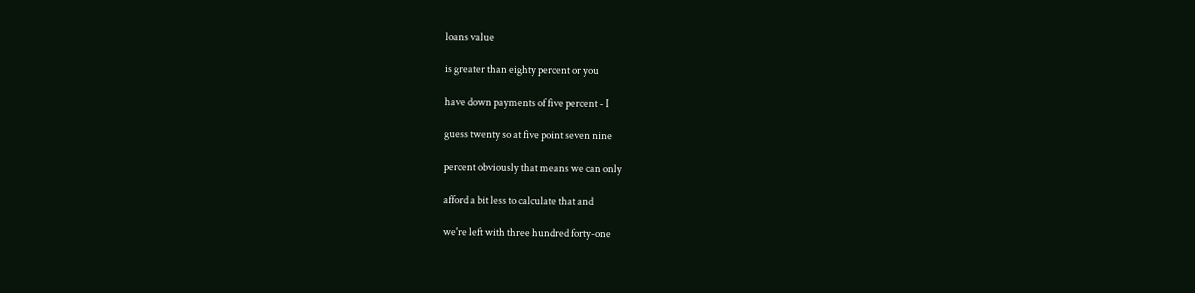loans value

is greater than eighty percent or you

have down payments of five percent - I

guess twenty so at five point seven nine

percent obviously that means we can only

afford a bit less to calculate that and

we're left with three hundred forty-one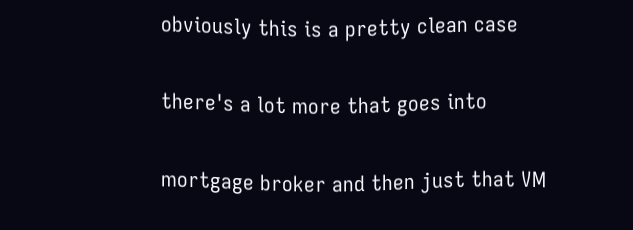obviously this is a pretty clean case

there's a lot more that goes into

mortgage broker and then just that VM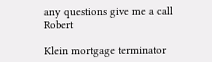any questions give me a call Robert

Klein mortgage terminator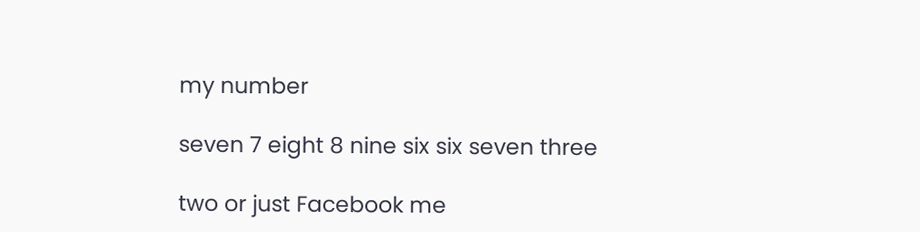my number

seven 7 eight 8 nine six six seven three

two or just Facebook me